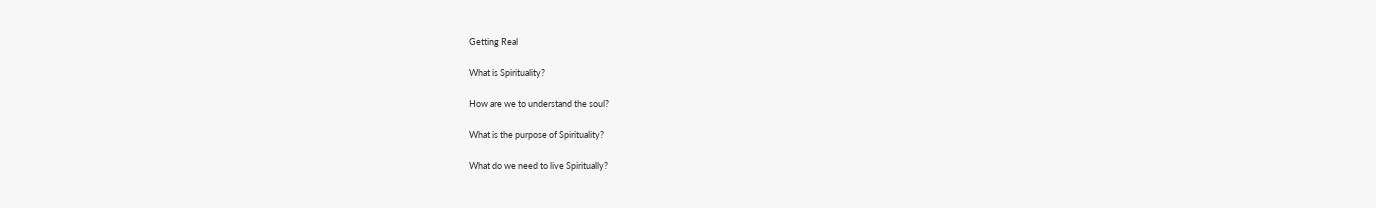Getting Real

What is Spirituality?

How are we to understand the soul?

What is the purpose of Spirituality?

What do we need to live Spiritually?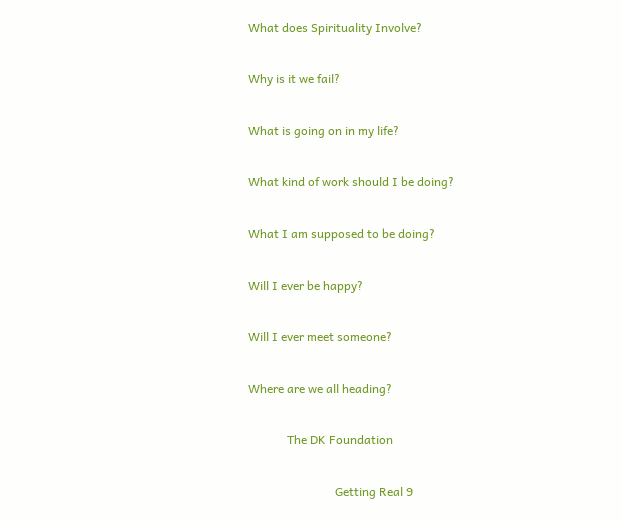What does Spirituality Involve?

Why is it we fail?

What is going on in my life?

What kind of work should I be doing?

What I am supposed to be doing?

Will I ever be happy?

Will I ever meet someone?

Where are we all heading?

             The DK Foundation

                             Getting Real 9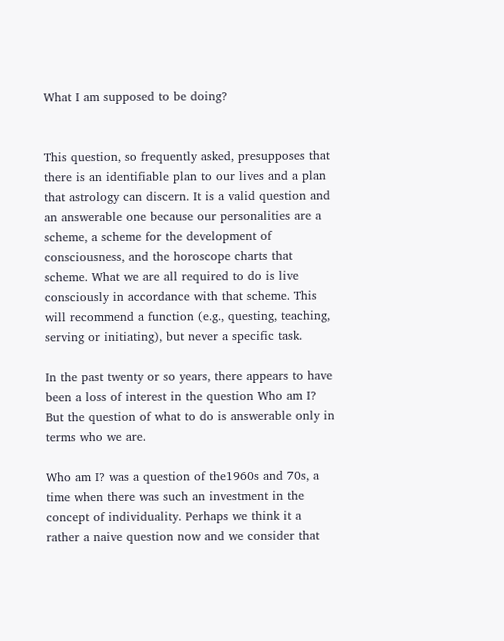What I am supposed to be doing?


This question, so frequently asked, presupposes that there is an identifiable plan to our lives and a plan that astrology can discern. It is a valid question and an answerable one because our personalities are a scheme, a scheme for the development of consciousness, and the horoscope charts that scheme. What we are all required to do is live consciously in accordance with that scheme. This will recommend a function (e.g., questing, teaching, serving or initiating), but never a specific task.

In the past twenty or so years, there appears to have been a loss of interest in the question Who am I?  But the question of what to do is answerable only in terms who we are.

Who am I? was a question of the1960s and 70s, a time when there was such an investment in the concept of individuality. Perhaps we think it a rather a naive question now and we consider that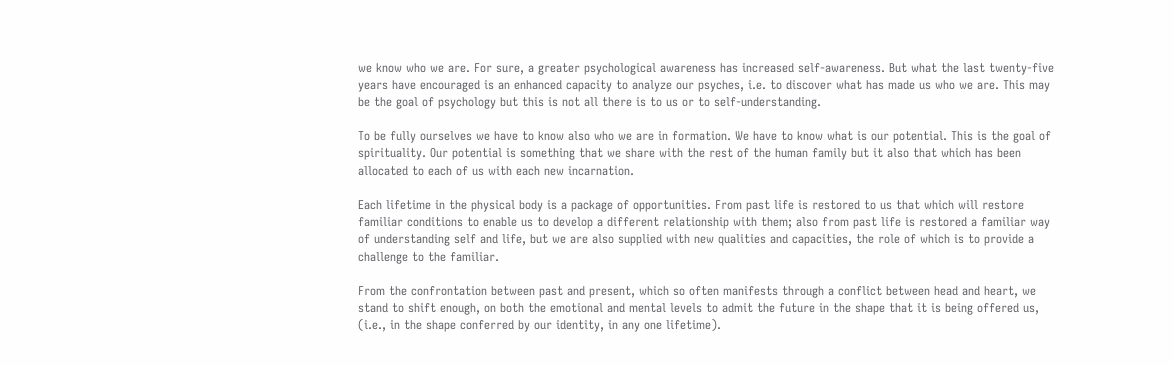we know who we are. For sure, a greater psychological awareness has increased self-awareness. But what the last twenty-five years have encouraged is an enhanced capacity to analyze our psyches, i.e. to discover what has made us who we are. This may be the goal of psychology but this is not all there is to us or to self-understanding.

To be fully ourselves we have to know also who we are in formation. We have to know what is our potential. This is the goal of spirituality. Our potential is something that we share with the rest of the human family but it also that which has been allocated to each of us with each new incarnation.

Each lifetime in the physical body is a package of opportunities. From past life is restored to us that which will restore familiar conditions to enable us to develop a different relationship with them; also from past life is restored a familiar way of understanding self and life, but we are also supplied with new qualities and capacities, the role of which is to provide a challenge to the familiar.

From the confrontation between past and present, which so often manifests through a conflict between head and heart, we stand to shift enough, on both the emotional and mental levels to admit the future in the shape that it is being offered us, (i.e., in the shape conferred by our identity, in any one lifetime).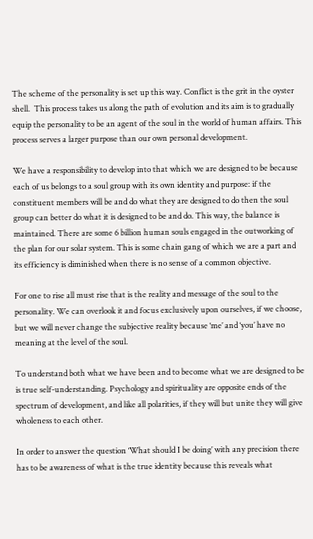The scheme of the personality is set up this way. Conflict is the grit in the oyster shell.  This process takes us along the path of evolution and its aim is to gradually equip the personality to be an agent of the soul in the world of human affairs. This process serves a larger purpose than our own personal development.

We have a responsibility to develop into that which we are designed to be because each of us belongs to a soul group with its own identity and purpose: if the constituent members will be and do what they are designed to do then the soul group can better do what it is designed to be and do. This way, the balance is maintained. There are some 6 billion human souls engaged in the outworking of the plan for our solar system. This is some chain gang of which we are a part and its efficiency is diminished when there is no sense of a common objective.

For one to rise all must rise that is the reality and message of the soul to the personality. We can overlook it and focus exclusively upon ourselves, if we choose, but we will never change the subjective reality because ‘me’ and ‘you’ have no meaning at the level of the soul.

To understand both what we have been and to become what we are designed to be is true self-understanding. Psychology and spirituality are opposite ends of the spectrum of development, and like all polarities, if they will but unite they will give wholeness to each other.

In order to answer the question ‘What should I be doing’ with any precision there has to be awareness of what is the true identity because this reveals what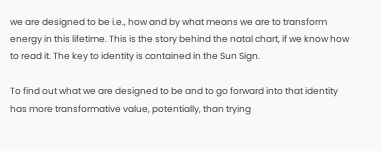we are designed to be i.e., how and by what means we are to transform energy in this lifetime. This is the story behind the natal chart, if we know how to read it. The key to identity is contained in the Sun Sign.

To find out what we are designed to be and to go forward into that identity has more transformative value, potentially, than trying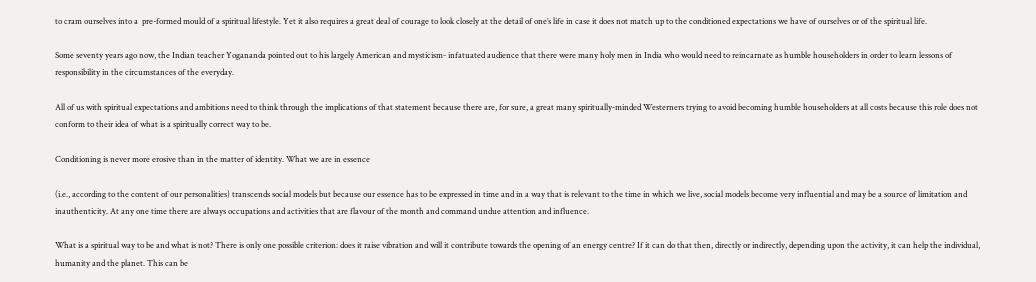to cram ourselves into a  pre-formed mould of a spiritual lifestyle. Yet it also requires a great deal of courage to look closely at the detail of one’s life in case it does not match up to the conditioned expectations we have of ourselves or of the spiritual life.

Some seventy years ago now, the Indian teacher Yogananda pointed out to his largely American and mysticism- infatuated audience that there were many holy men in India who would need to reincarnate as humble householders in order to learn lessons of responsibility in the circumstances of the everyday.

All of us with spiritual expectations and ambitions need to think through the implications of that statement because there are, for sure, a great many spiritually-minded Westerners trying to avoid becoming humble householders at all costs because this role does not conform to their idea of what is a spiritually correct way to be.

Conditioning is never more erosive than in the matter of identity. What we are in essence

(i.e., according to the content of our personalities) transcends social models but because our essence has to be expressed in time and in a way that is relevant to the time in which we live, social models become very influential and may be a source of limitation and inauthenticity. At any one time there are always occupations and activities that are flavour of the month and command undue attention and influence.

What is a spiritual way to be and what is not? There is only one possible criterion: does it raise vibration and will it contribute towards the opening of an energy centre? If it can do that then, directly or indirectly, depending upon the activity, it can help the individual, humanity and the planet. This can be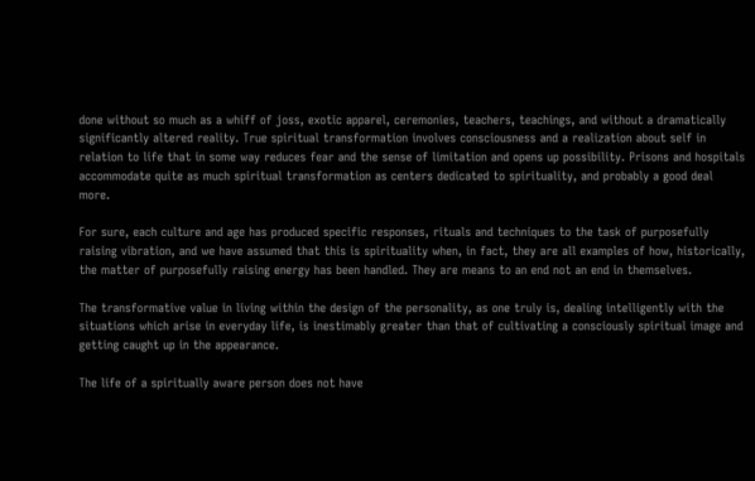done without so much as a whiff of joss, exotic apparel, ceremonies, teachers, teachings, and without a dramatically significantly altered reality. True spiritual transformation involves consciousness and a realization about self in relation to life that in some way reduces fear and the sense of limitation and opens up possibility. Prisons and hospitals accommodate quite as much spiritual transformation as centers dedicated to spirituality, and probably a good deal more.

For sure, each culture and age has produced specific responses, rituals and techniques to the task of purposefully raising vibration, and we have assumed that this is spirituality when, in fact, they are all examples of how, historically, the matter of purposefully raising energy has been handled. They are means to an end not an end in themselves.

The transformative value in living within the design of the personality, as one truly is, dealing intelligently with the situations which arise in everyday life, is inestimably greater than that of cultivating a consciously spiritual image and getting caught up in the appearance.

The life of a spiritually aware person does not have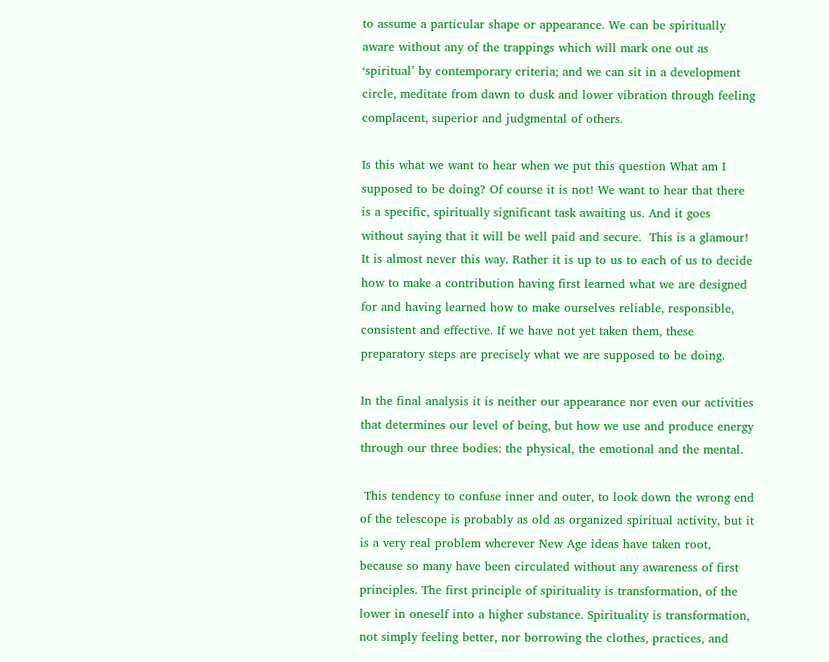to assume a particular shape or appearance. We can be spiritually aware without any of the trappings which will mark one out as ‘spiritual’ by contemporary criteria; and we can sit in a development circle, meditate from dawn to dusk and lower vibration through feeling complacent, superior and judgmental of others.

Is this what we want to hear when we put this question What am I supposed to be doing? Of course it is not! We want to hear that there is a specific, spiritually significant task awaiting us. And it goes without saying that it will be well paid and secure.  This is a glamour! It is almost never this way. Rather it is up to us to each of us to decide how to make a contribution having first learned what we are designed for and having learned how to make ourselves reliable, responsible, consistent and effective. If we have not yet taken them, these preparatory steps are precisely what we are supposed to be doing.

In the final analysis it is neither our appearance nor even our activities that determines our level of being, but how we use and produce energy through our three bodies: the physical, the emotional and the mental.

 This tendency to confuse inner and outer, to look down the wrong end of the telescope is probably as old as organized spiritual activity, but it is a very real problem wherever New Age ideas have taken root, because so many have been circulated without any awareness of first principles. The first principle of spirituality is transformation, of the lower in oneself into a higher substance. Spirituality is transformation, not simply feeling better, nor borrowing the clothes, practices, and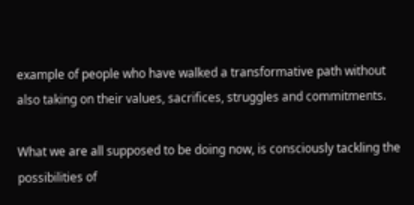example of people who have walked a transformative path without also taking on their values, sacrifices, struggles and commitments.

What we are all supposed to be doing now, is consciously tackling the possibilities of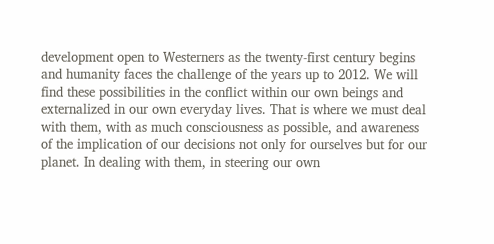development open to Westerners as the twenty-first century begins and humanity faces the challenge of the years up to 2012. We will find these possibilities in the conflict within our own beings and externalized in our own everyday lives. That is where we must deal with them, with as much consciousness as possible, and awareness of the implication of our decisions not only for ourselves but for our planet. In dealing with them, in steering our own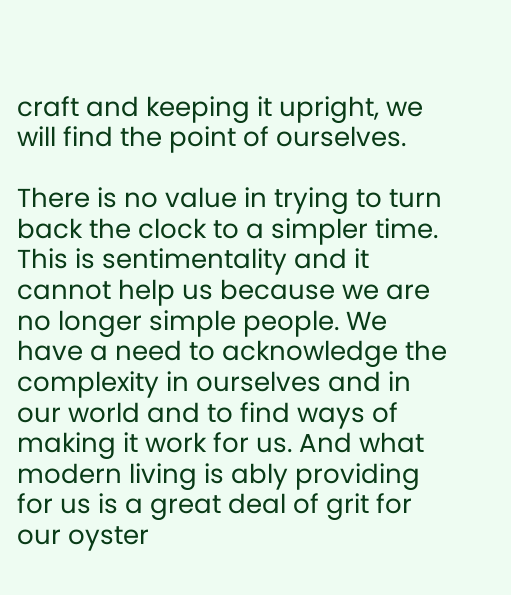craft and keeping it upright, we will find the point of ourselves.

There is no value in trying to turn back the clock to a simpler time. This is sentimentality and it cannot help us because we are no longer simple people. We have a need to acknowledge the complexity in ourselves and in our world and to find ways of making it work for us. And what modern living is ably providing for us is a great deal of grit for our oyster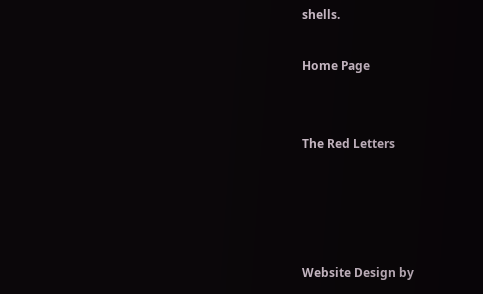shells.

Home Page


The Red Letters




Website Design by